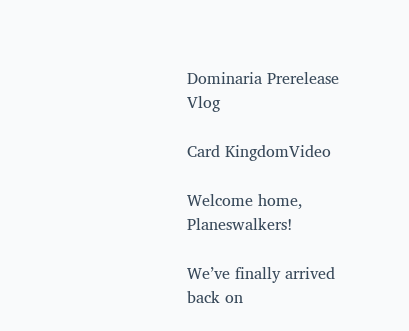Dominaria Prerelease Vlog

Card KingdomVideo

Welcome home, Planeswalkers!

We’ve finally arrived back on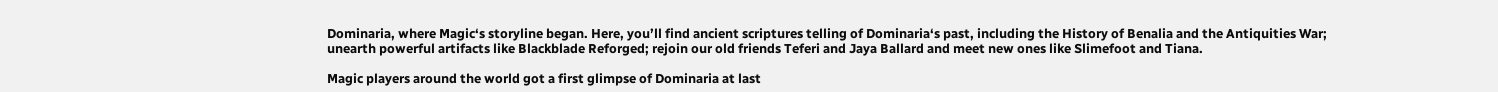Dominaria, where Magic‘s storyline began. Here, you’ll find ancient scriptures telling of Dominaria‘s past, including the History of Benalia and the Antiquities War; unearth powerful artifacts like Blackblade Reforged; rejoin our old friends Teferi and Jaya Ballard and meet new ones like Slimefoot and Tiana.

Magic players around the world got a first glimpse of Dominaria at last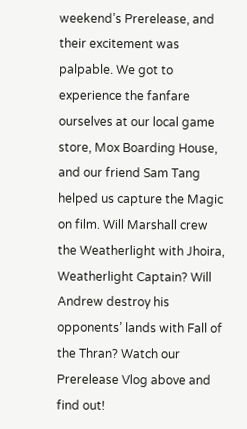weekend’s Prerelease, and their excitement was palpable. We got to experience the fanfare ourselves at our local game store, Mox Boarding House, and our friend Sam Tang helped us capture the Magic on film. Will Marshall crew the Weatherlight with Jhoira, Weatherlight Captain? Will Andrew destroy his opponents’ lands with Fall of the Thran? Watch our Prerelease Vlog above and find out!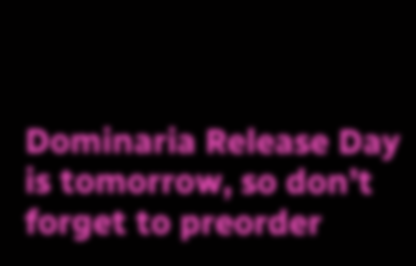Dominaria Release Day is tomorrow, so don’t forget to preorder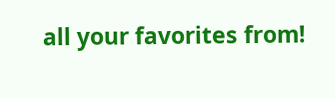all your favorites from!